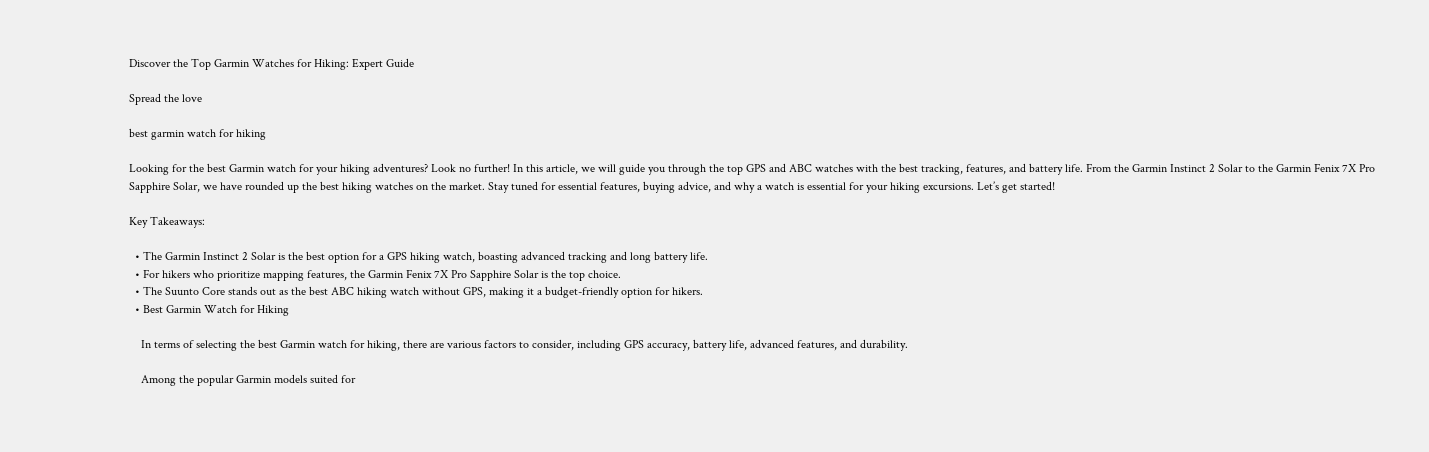Discover the Top Garmin Watches for Hiking: Expert Guide

Spread the love

best garmin watch for hiking

Looking for the best Garmin watch for your hiking adventures? Look no further! In this article, we will guide you through the top GPS and ABC watches with the best tracking, features, and battery life. From the Garmin Instinct 2 Solar to the Garmin Fenix 7X Pro Sapphire Solar, we have rounded up the best hiking watches on the market. Stay tuned for essential features, buying advice, and why a watch is essential for your hiking excursions. Let’s get started!

Key Takeaways:

  • The Garmin Instinct 2 Solar is the best option for a GPS hiking watch, boasting advanced tracking and long battery life.
  • For hikers who prioritize mapping features, the Garmin Fenix 7X Pro Sapphire Solar is the top choice.
  • The Suunto Core stands out as the best ABC hiking watch without GPS, making it a budget-friendly option for hikers.
  • Best Garmin Watch for Hiking

    In terms of selecting the best Garmin watch for hiking, there are various factors to consider, including GPS accuracy, battery life, advanced features, and durability.

    Among the popular Garmin models suited for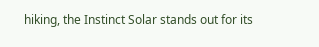hiking, the Instinct Solar stands out for its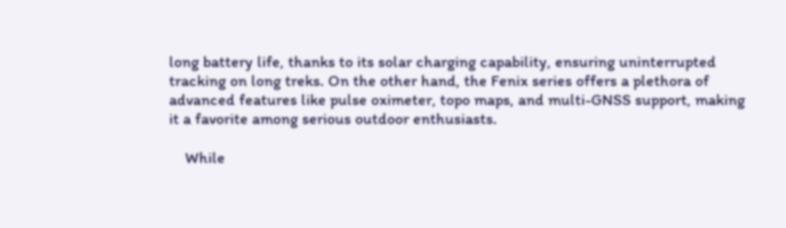long battery life, thanks to its solar charging capability, ensuring uninterrupted tracking on long treks. On the other hand, the Fenix series offers a plethora of advanced features like pulse oximeter, topo maps, and multi-GNSS support, making it a favorite among serious outdoor enthusiasts.

    While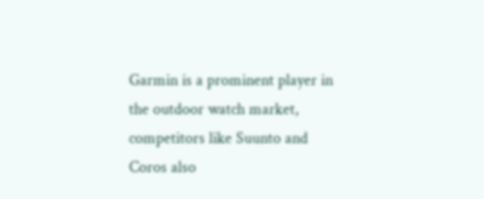Garmin is a prominent player in the outdoor watch market, competitors like Suunto and Coros also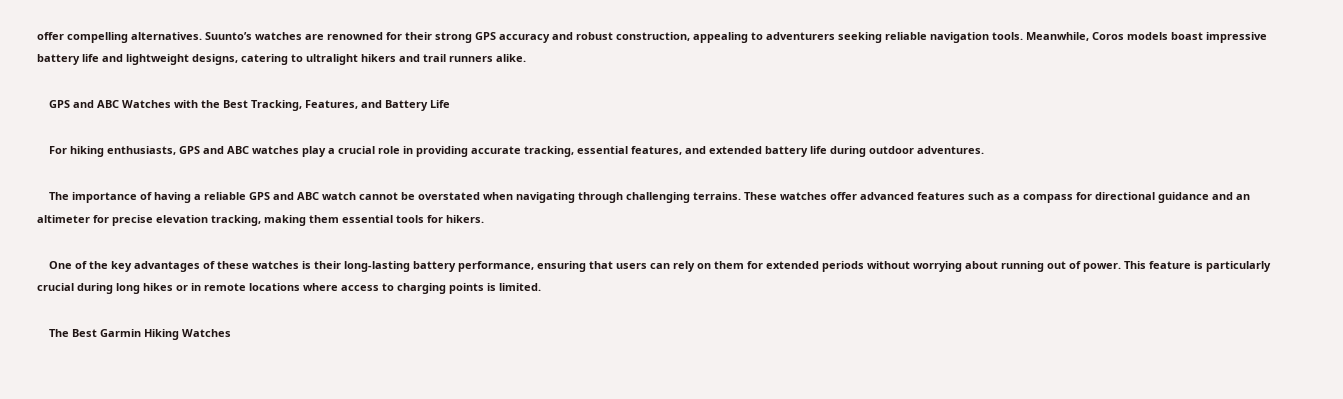offer compelling alternatives. Suunto’s watches are renowned for their strong GPS accuracy and robust construction, appealing to adventurers seeking reliable navigation tools. Meanwhile, Coros models boast impressive battery life and lightweight designs, catering to ultralight hikers and trail runners alike.

    GPS and ABC Watches with the Best Tracking, Features, and Battery Life

    For hiking enthusiasts, GPS and ABC watches play a crucial role in providing accurate tracking, essential features, and extended battery life during outdoor adventures.

    The importance of having a reliable GPS and ABC watch cannot be overstated when navigating through challenging terrains. These watches offer advanced features such as a compass for directional guidance and an altimeter for precise elevation tracking, making them essential tools for hikers.

    One of the key advantages of these watches is their long-lasting battery performance, ensuring that users can rely on them for extended periods without worrying about running out of power. This feature is particularly crucial during long hikes or in remote locations where access to charging points is limited.

    The Best Garmin Hiking Watches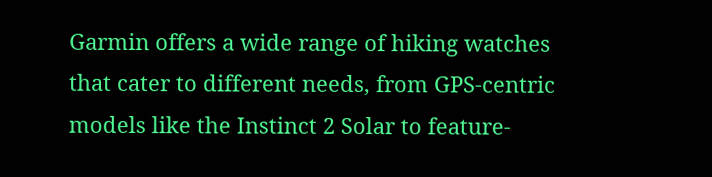Garmin offers a wide range of hiking watches that cater to different needs, from GPS-centric models like the Instinct 2 Solar to feature-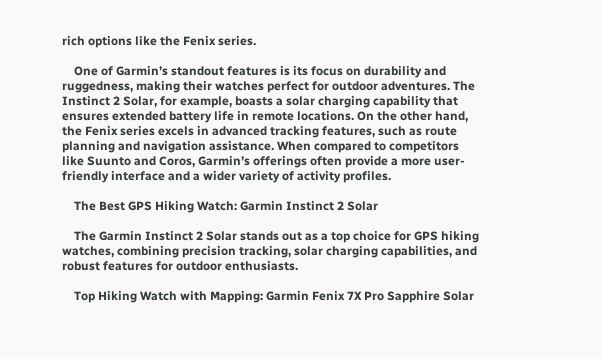rich options like the Fenix series.

    One of Garmin’s standout features is its focus on durability and ruggedness, making their watches perfect for outdoor adventures. The Instinct 2 Solar, for example, boasts a solar charging capability that ensures extended battery life in remote locations. On the other hand, the Fenix series excels in advanced tracking features, such as route planning and navigation assistance. When compared to competitors like Suunto and Coros, Garmin’s offerings often provide a more user-friendly interface and a wider variety of activity profiles.

    The Best GPS Hiking Watch: Garmin Instinct 2 Solar

    The Garmin Instinct 2 Solar stands out as a top choice for GPS hiking watches, combining precision tracking, solar charging capabilities, and robust features for outdoor enthusiasts.

    Top Hiking Watch with Mapping: Garmin Fenix 7X Pro Sapphire Solar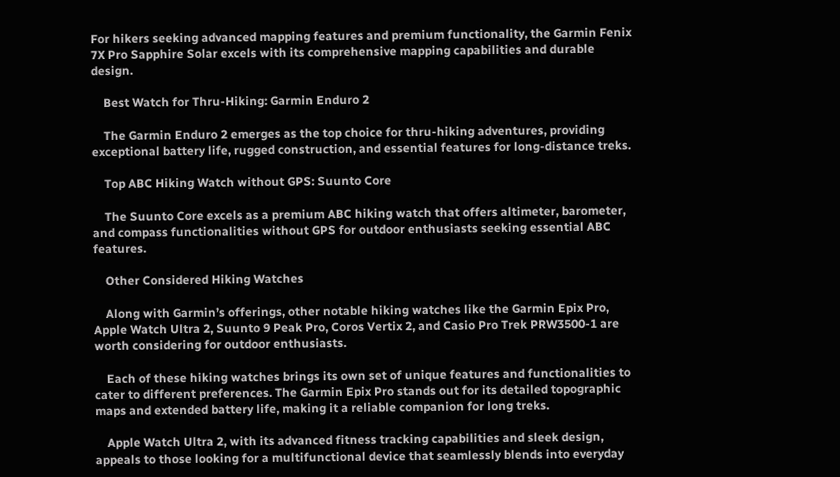For hikers seeking advanced mapping features and premium functionality, the Garmin Fenix 7X Pro Sapphire Solar excels with its comprehensive mapping capabilities and durable design.

    Best Watch for Thru-Hiking: Garmin Enduro 2

    The Garmin Enduro 2 emerges as the top choice for thru-hiking adventures, providing exceptional battery life, rugged construction, and essential features for long-distance treks.

    Top ABC Hiking Watch without GPS: Suunto Core

    The Suunto Core excels as a premium ABC hiking watch that offers altimeter, barometer, and compass functionalities without GPS for outdoor enthusiasts seeking essential ABC features.

    Other Considered Hiking Watches

    Along with Garmin’s offerings, other notable hiking watches like the Garmin Epix Pro, Apple Watch Ultra 2, Suunto 9 Peak Pro, Coros Vertix 2, and Casio Pro Trek PRW3500-1 are worth considering for outdoor enthusiasts.

    Each of these hiking watches brings its own set of unique features and functionalities to cater to different preferences. The Garmin Epix Pro stands out for its detailed topographic maps and extended battery life, making it a reliable companion for long treks.

    Apple Watch Ultra 2, with its advanced fitness tracking capabilities and sleek design, appeals to those looking for a multifunctional device that seamlessly blends into everyday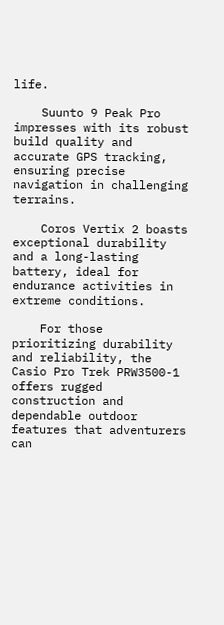life.

    Suunto 9 Peak Pro impresses with its robust build quality and accurate GPS tracking, ensuring precise navigation in challenging terrains.

    Coros Vertix 2 boasts exceptional durability and a long-lasting battery, ideal for endurance activities in extreme conditions.

    For those prioritizing durability and reliability, the Casio Pro Trek PRW3500-1 offers rugged construction and dependable outdoor features that adventurers can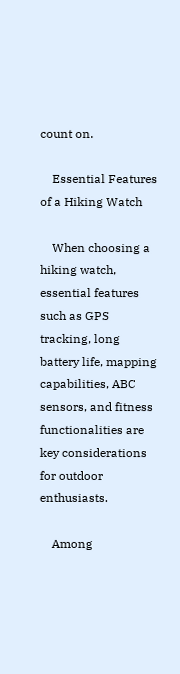count on.

    Essential Features of a Hiking Watch

    When choosing a hiking watch, essential features such as GPS tracking, long battery life, mapping capabilities, ABC sensors, and fitness functionalities are key considerations for outdoor enthusiasts.

    Among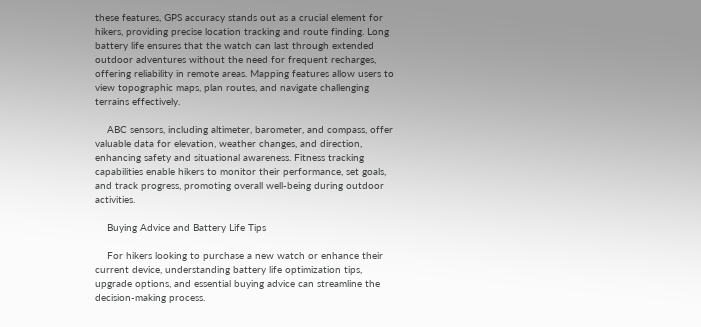these features, GPS accuracy stands out as a crucial element for hikers, providing precise location tracking and route finding. Long battery life ensures that the watch can last through extended outdoor adventures without the need for frequent recharges, offering reliability in remote areas. Mapping features allow users to view topographic maps, plan routes, and navigate challenging terrains effectively.

    ABC sensors, including altimeter, barometer, and compass, offer valuable data for elevation, weather changes, and direction, enhancing safety and situational awareness. Fitness tracking capabilities enable hikers to monitor their performance, set goals, and track progress, promoting overall well-being during outdoor activities.

    Buying Advice and Battery Life Tips

    For hikers looking to purchase a new watch or enhance their current device, understanding battery life optimization tips, upgrade options, and essential buying advice can streamline the decision-making process.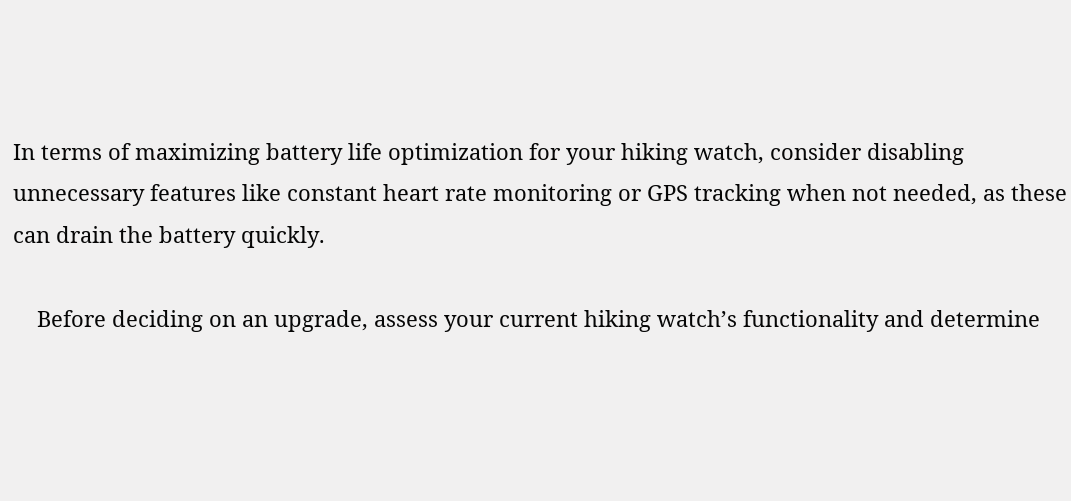In terms of maximizing battery life optimization for your hiking watch, consider disabling unnecessary features like constant heart rate monitoring or GPS tracking when not needed, as these can drain the battery quickly.

    Before deciding on an upgrade, assess your current hiking watch’s functionality and determine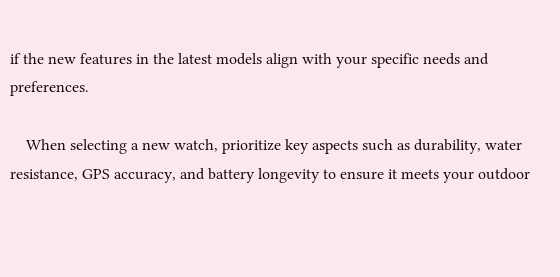if the new features in the latest models align with your specific needs and preferences.

    When selecting a new watch, prioritize key aspects such as durability, water resistance, GPS accuracy, and battery longevity to ensure it meets your outdoor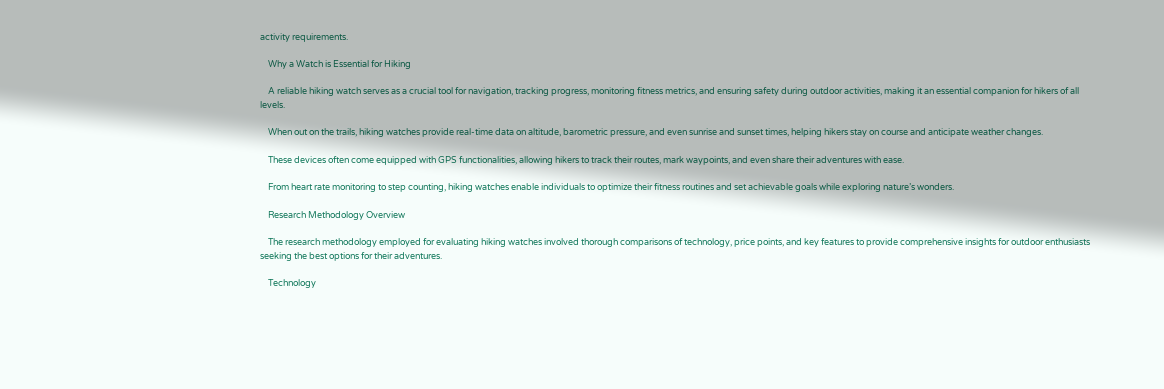activity requirements.

    Why a Watch is Essential for Hiking

    A reliable hiking watch serves as a crucial tool for navigation, tracking progress, monitoring fitness metrics, and ensuring safety during outdoor activities, making it an essential companion for hikers of all levels.

    When out on the trails, hiking watches provide real-time data on altitude, barometric pressure, and even sunrise and sunset times, helping hikers stay on course and anticipate weather changes.

    These devices often come equipped with GPS functionalities, allowing hikers to track their routes, mark waypoints, and even share their adventures with ease.

    From heart rate monitoring to step counting, hiking watches enable individuals to optimize their fitness routines and set achievable goals while exploring nature’s wonders.

    Research Methodology Overview

    The research methodology employed for evaluating hiking watches involved thorough comparisons of technology, price points, and key features to provide comprehensive insights for outdoor enthusiasts seeking the best options for their adventures.

    Technology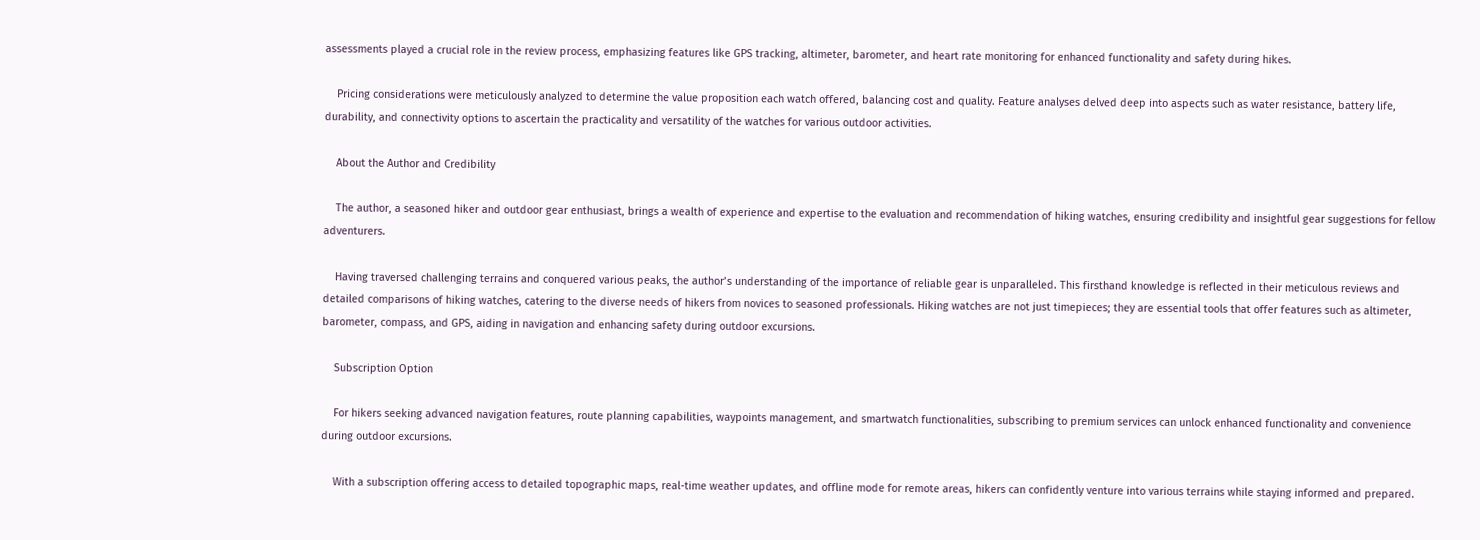assessments played a crucial role in the review process, emphasizing features like GPS tracking, altimeter, barometer, and heart rate monitoring for enhanced functionality and safety during hikes.

    Pricing considerations were meticulously analyzed to determine the value proposition each watch offered, balancing cost and quality. Feature analyses delved deep into aspects such as water resistance, battery life, durability, and connectivity options to ascertain the practicality and versatility of the watches for various outdoor activities.

    About the Author and Credibility

    The author, a seasoned hiker and outdoor gear enthusiast, brings a wealth of experience and expertise to the evaluation and recommendation of hiking watches, ensuring credibility and insightful gear suggestions for fellow adventurers.

    Having traversed challenging terrains and conquered various peaks, the author’s understanding of the importance of reliable gear is unparalleled. This firsthand knowledge is reflected in their meticulous reviews and detailed comparisons of hiking watches, catering to the diverse needs of hikers from novices to seasoned professionals. Hiking watches are not just timepieces; they are essential tools that offer features such as altimeter, barometer, compass, and GPS, aiding in navigation and enhancing safety during outdoor excursions.

    Subscription Option

    For hikers seeking advanced navigation features, route planning capabilities, waypoints management, and smartwatch functionalities, subscribing to premium services can unlock enhanced functionality and convenience during outdoor excursions.

    With a subscription offering access to detailed topographic maps, real-time weather updates, and offline mode for remote areas, hikers can confidently venture into various terrains while staying informed and prepared.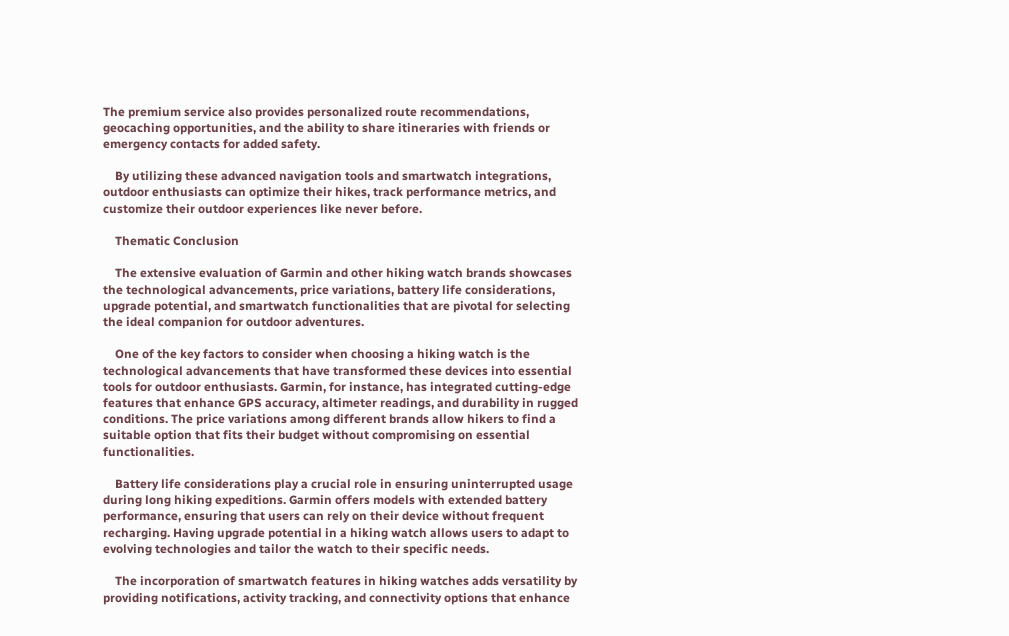The premium service also provides personalized route recommendations, geocaching opportunities, and the ability to share itineraries with friends or emergency contacts for added safety.

    By utilizing these advanced navigation tools and smartwatch integrations, outdoor enthusiasts can optimize their hikes, track performance metrics, and customize their outdoor experiences like never before.

    Thematic Conclusion

    The extensive evaluation of Garmin and other hiking watch brands showcases the technological advancements, price variations, battery life considerations, upgrade potential, and smartwatch functionalities that are pivotal for selecting the ideal companion for outdoor adventures.

    One of the key factors to consider when choosing a hiking watch is the technological advancements that have transformed these devices into essential tools for outdoor enthusiasts. Garmin, for instance, has integrated cutting-edge features that enhance GPS accuracy, altimeter readings, and durability in rugged conditions. The price variations among different brands allow hikers to find a suitable option that fits their budget without compromising on essential functionalities.

    Battery life considerations play a crucial role in ensuring uninterrupted usage during long hiking expeditions. Garmin offers models with extended battery performance, ensuring that users can rely on their device without frequent recharging. Having upgrade potential in a hiking watch allows users to adapt to evolving technologies and tailor the watch to their specific needs.

    The incorporation of smartwatch features in hiking watches adds versatility by providing notifications, activity tracking, and connectivity options that enhance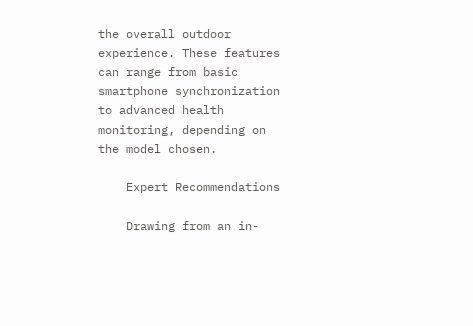the overall outdoor experience. These features can range from basic smartphone synchronization to advanced health monitoring, depending on the model chosen.

    Expert Recommendations

    Drawing from an in-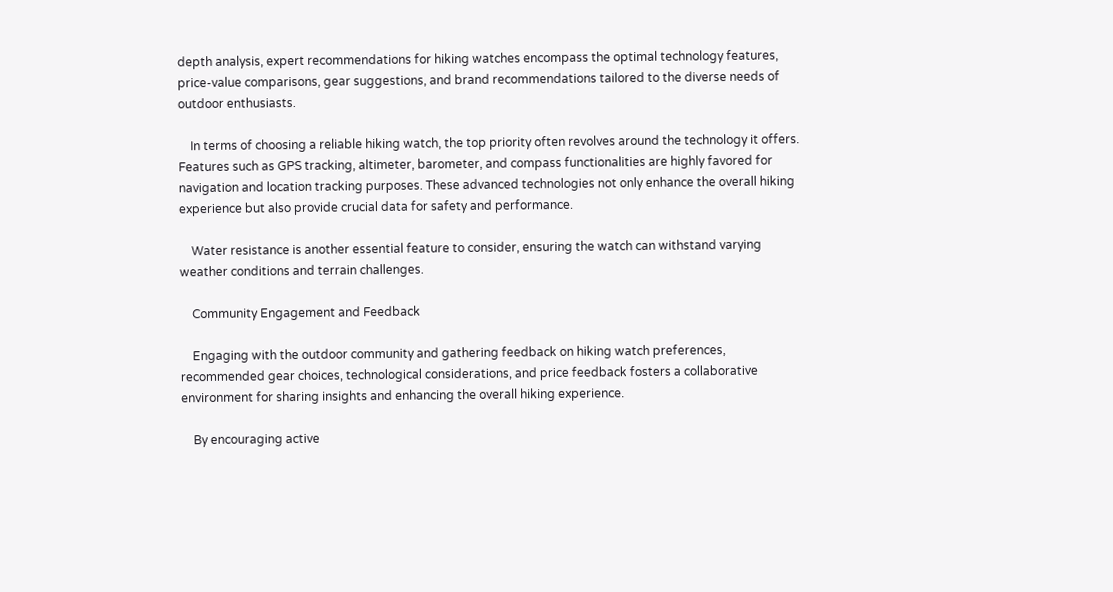depth analysis, expert recommendations for hiking watches encompass the optimal technology features, price-value comparisons, gear suggestions, and brand recommendations tailored to the diverse needs of outdoor enthusiasts.

    In terms of choosing a reliable hiking watch, the top priority often revolves around the technology it offers. Features such as GPS tracking, altimeter, barometer, and compass functionalities are highly favored for navigation and location tracking purposes. These advanced technologies not only enhance the overall hiking experience but also provide crucial data for safety and performance.

    Water resistance is another essential feature to consider, ensuring the watch can withstand varying weather conditions and terrain challenges.

    Community Engagement and Feedback

    Engaging with the outdoor community and gathering feedback on hiking watch preferences, recommended gear choices, technological considerations, and price feedback fosters a collaborative environment for sharing insights and enhancing the overall hiking experience.

    By encouraging active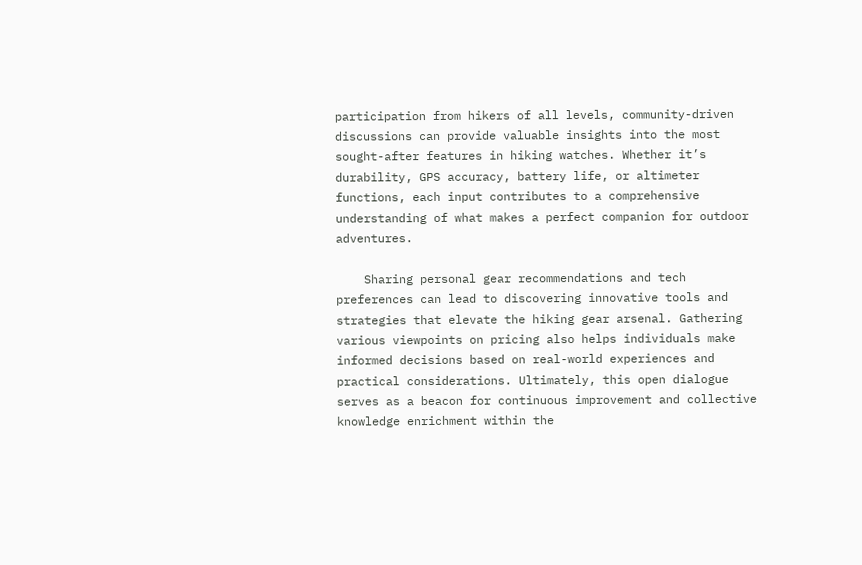participation from hikers of all levels, community-driven discussions can provide valuable insights into the most sought-after features in hiking watches. Whether it’s durability, GPS accuracy, battery life, or altimeter functions, each input contributes to a comprehensive understanding of what makes a perfect companion for outdoor adventures.

    Sharing personal gear recommendations and tech preferences can lead to discovering innovative tools and strategies that elevate the hiking gear arsenal. Gathering various viewpoints on pricing also helps individuals make informed decisions based on real-world experiences and practical considerations. Ultimately, this open dialogue serves as a beacon for continuous improvement and collective knowledge enrichment within the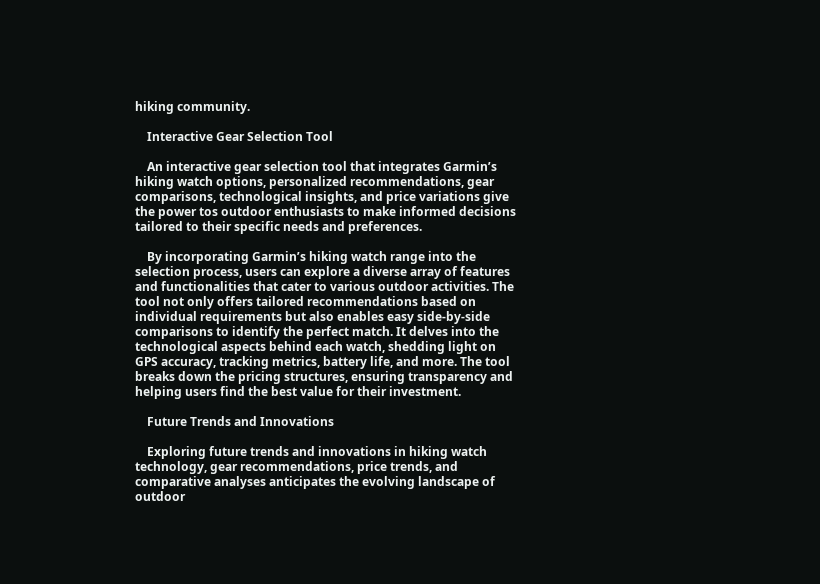hiking community.

    Interactive Gear Selection Tool

    An interactive gear selection tool that integrates Garmin’s hiking watch options, personalized recommendations, gear comparisons, technological insights, and price variations give the power tos outdoor enthusiasts to make informed decisions tailored to their specific needs and preferences.

    By incorporating Garmin’s hiking watch range into the selection process, users can explore a diverse array of features and functionalities that cater to various outdoor activities. The tool not only offers tailored recommendations based on individual requirements but also enables easy side-by-side comparisons to identify the perfect match. It delves into the technological aspects behind each watch, shedding light on GPS accuracy, tracking metrics, battery life, and more. The tool breaks down the pricing structures, ensuring transparency and helping users find the best value for their investment.

    Future Trends and Innovations

    Exploring future trends and innovations in hiking watch technology, gear recommendations, price trends, and comparative analyses anticipates the evolving landscape of outdoor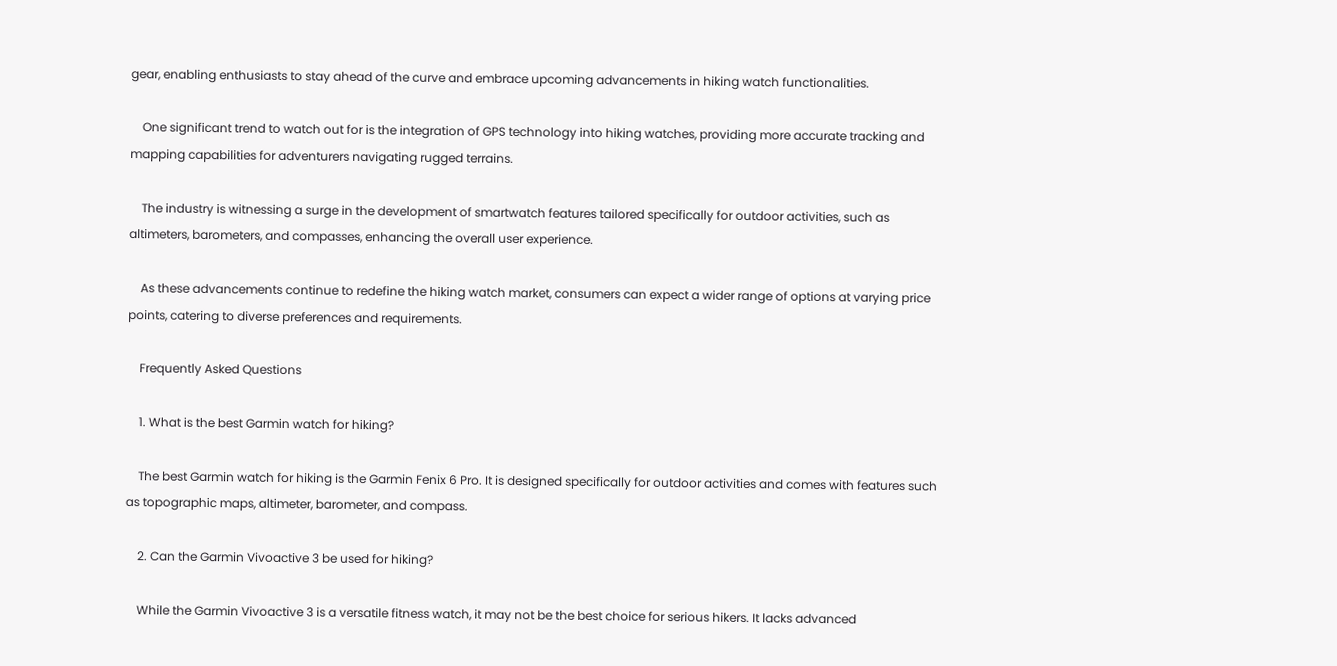gear, enabling enthusiasts to stay ahead of the curve and embrace upcoming advancements in hiking watch functionalities.

    One significant trend to watch out for is the integration of GPS technology into hiking watches, providing more accurate tracking and mapping capabilities for adventurers navigating rugged terrains.

    The industry is witnessing a surge in the development of smartwatch features tailored specifically for outdoor activities, such as altimeters, barometers, and compasses, enhancing the overall user experience.

    As these advancements continue to redefine the hiking watch market, consumers can expect a wider range of options at varying price points, catering to diverse preferences and requirements.

    Frequently Asked Questions

    1. What is the best Garmin watch for hiking?

    The best Garmin watch for hiking is the Garmin Fenix 6 Pro. It is designed specifically for outdoor activities and comes with features such as topographic maps, altimeter, barometer, and compass.

    2. Can the Garmin Vivoactive 3 be used for hiking?

    While the Garmin Vivoactive 3 is a versatile fitness watch, it may not be the best choice for serious hikers. It lacks advanced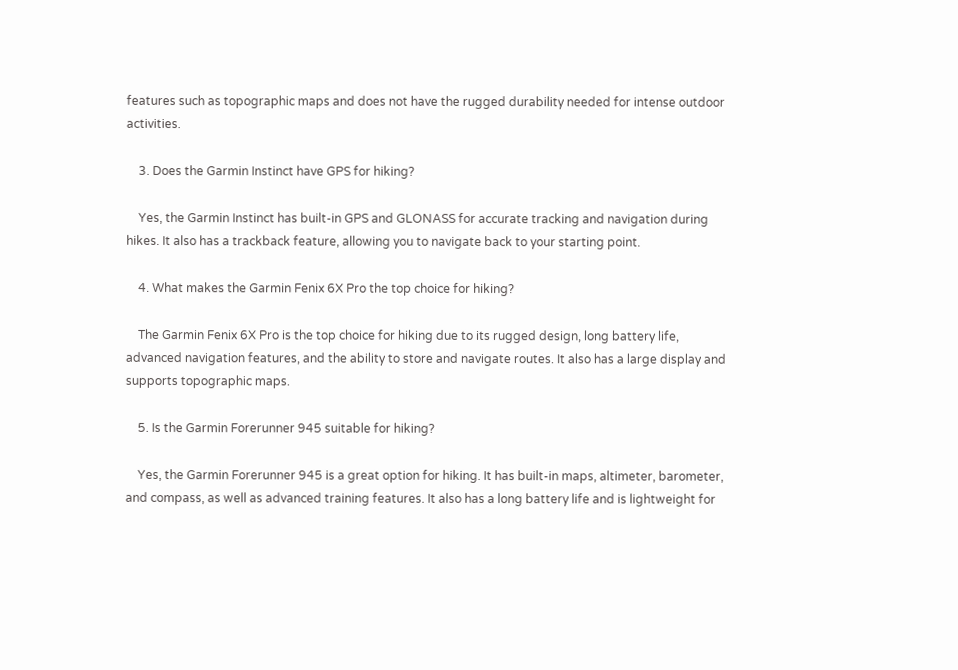features such as topographic maps and does not have the rugged durability needed for intense outdoor activities.

    3. Does the Garmin Instinct have GPS for hiking?

    Yes, the Garmin Instinct has built-in GPS and GLONASS for accurate tracking and navigation during hikes. It also has a trackback feature, allowing you to navigate back to your starting point.

    4. What makes the Garmin Fenix 6X Pro the top choice for hiking?

    The Garmin Fenix 6X Pro is the top choice for hiking due to its rugged design, long battery life, advanced navigation features, and the ability to store and navigate routes. It also has a large display and supports topographic maps.

    5. Is the Garmin Forerunner 945 suitable for hiking?

    Yes, the Garmin Forerunner 945 is a great option for hiking. It has built-in maps, altimeter, barometer, and compass, as well as advanced training features. It also has a long battery life and is lightweight for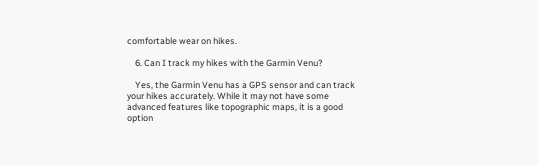comfortable wear on hikes.

    6. Can I track my hikes with the Garmin Venu?

    Yes, the Garmin Venu has a GPS sensor and can track your hikes accurately. While it may not have some advanced features like topographic maps, it is a good option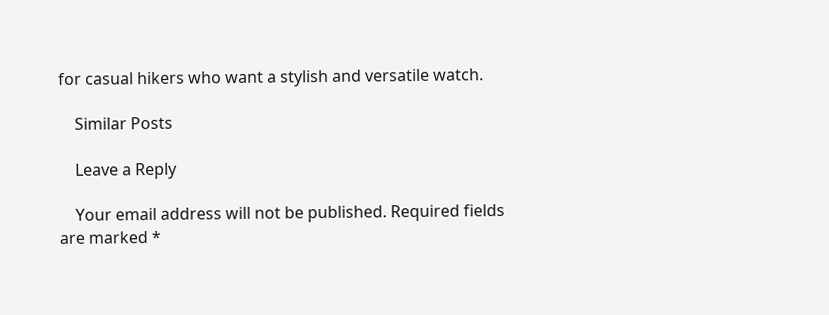for casual hikers who want a stylish and versatile watch.

    Similar Posts

    Leave a Reply

    Your email address will not be published. Required fields are marked *